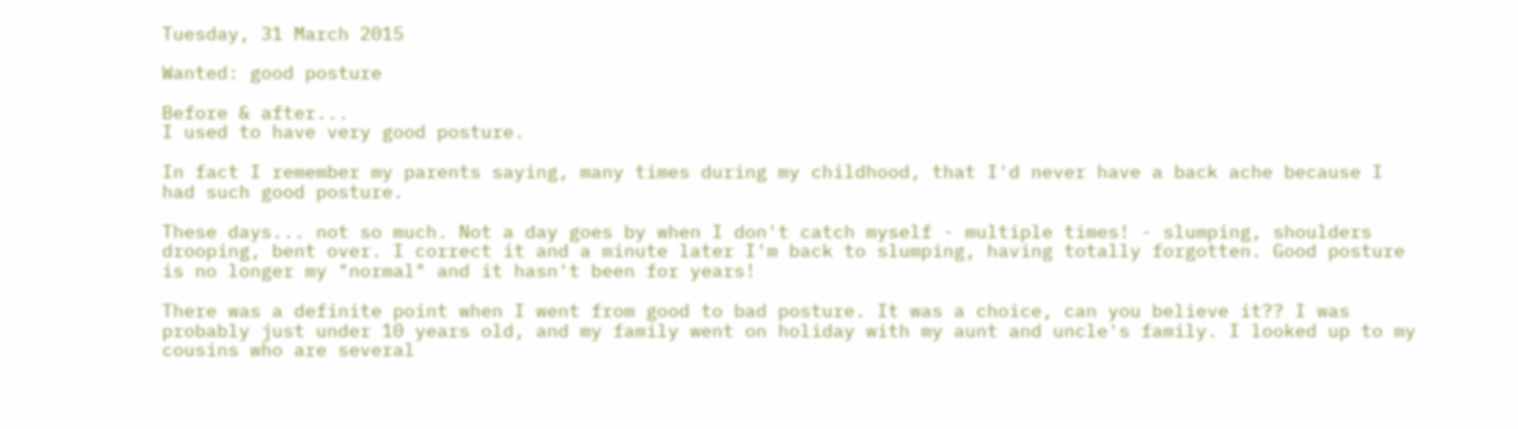Tuesday, 31 March 2015

Wanted: good posture

Before & after...
I used to have very good posture.

In fact I remember my parents saying, many times during my childhood, that I'd never have a back ache because I had such good posture.

These days... not so much. Not a day goes by when I don't catch myself - multiple times! - slumping, shoulders drooping, bent over. I correct it and a minute later I'm back to slumping, having totally forgotten. Good posture is no longer my "normal" and it hasn't been for years!

There was a definite point when I went from good to bad posture. It was a choice, can you believe it?? I was probably just under 10 years old, and my family went on holiday with my aunt and uncle's family. I looked up to my cousins who are several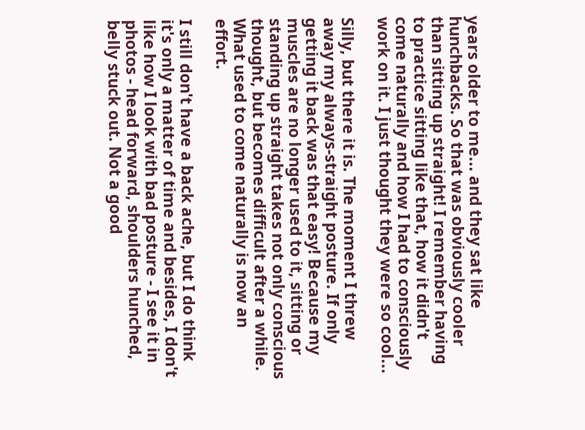years older to me... and they sat like hunchbacks. So that was obviously cooler than sitting up straight! I remember having to practice sitting like that, how it didn't come naturally and how I had to consciously work on it. I just thought they were so cool...

Silly, but there it is. The moment I threw away my always-straight posture. If only getting it back was that easy! Because my muscles are no longer used to it, sitting or standing up straight takes not only conscious thought, but becomes difficult after a while. What used to come naturally is now an effort.

I still don't have a back ache, but I do think it's only a matter of time and besides, I don't like how I look with bad posture - I see it in photos - head forward, shoulders hunched, belly stuck out. Not a good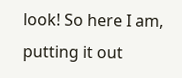look! So here I am, putting it out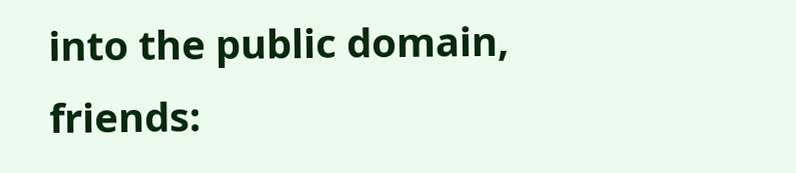into the public domain, friends: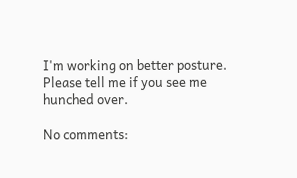I'm working on better posture. Please tell me if you see me hunched over.

No comments: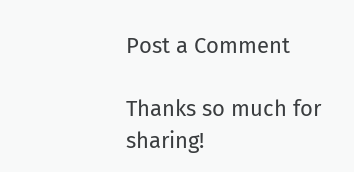Post a Comment

Thanks so much for sharing!